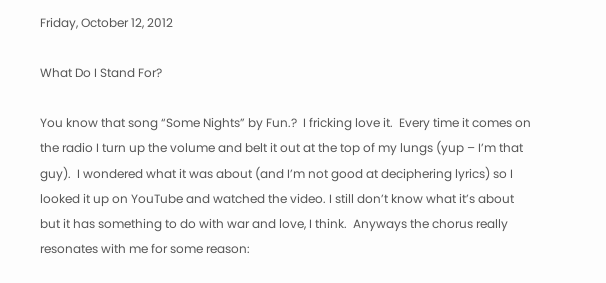Friday, October 12, 2012

What Do I Stand For?

You know that song “Some Nights” by Fun.?  I fricking love it.  Every time it comes on the radio I turn up the volume and belt it out at the top of my lungs (yup – I’m that guy).  I wondered what it was about (and I’m not good at deciphering lyrics) so I looked it up on YouTube and watched the video. I still don’t know what it’s about but it has something to do with war and love, I think.  Anyways the chorus really resonates with me for some reason: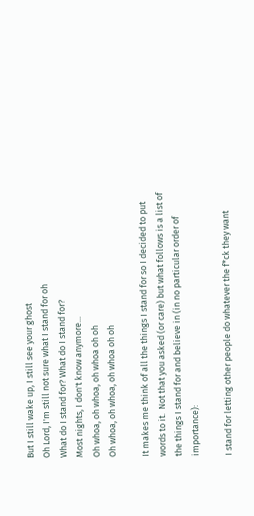But I still wake up, I still see your ghost
Oh Lord, I'm still not sure what I stand for oh
What do I stand for? What do I stand for?
Most nights, I don't know anymore...
Oh whoa, oh whoa, oh whoa oh oh
Oh whoa, oh whoa, oh whoa oh oh

It makes me think of all the things I stand for so I decided to put words to it.  Not that you asked (or care) but what follows is a list of the things I stand for and believe in (in no particular order of importance):

I stand for letting other people do whatever the f*ck they want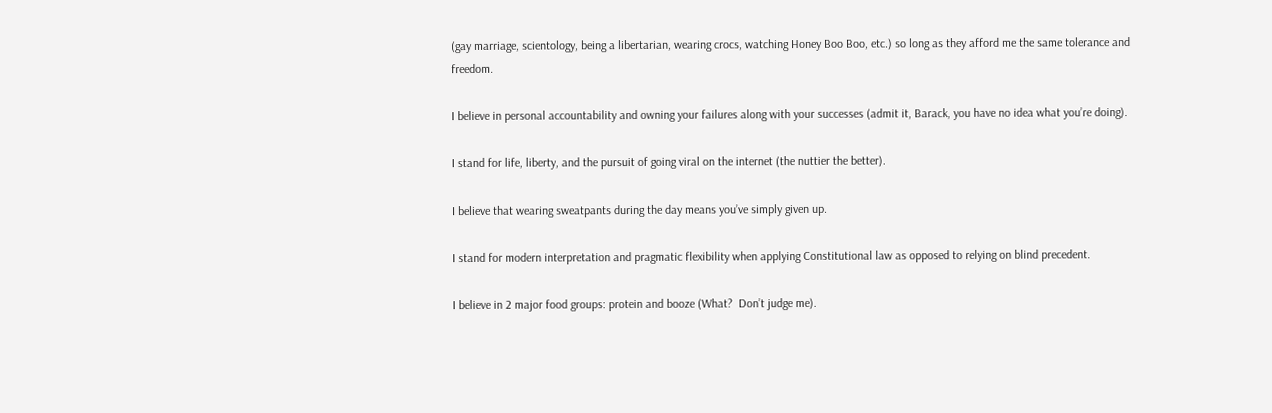(gay marriage, scientology, being a libertarian, wearing crocs, watching Honey Boo Boo, etc.) so long as they afford me the same tolerance and freedom.

I believe in personal accountability and owning your failures along with your successes (admit it, Barack, you have no idea what you’re doing).

I stand for life, liberty, and the pursuit of going viral on the internet (the nuttier the better).

I believe that wearing sweatpants during the day means you’ve simply given up.

I stand for modern interpretation and pragmatic flexibility when applying Constitutional law as opposed to relying on blind precedent.

I believe in 2 major food groups: protein and booze (What?  Don’t judge me).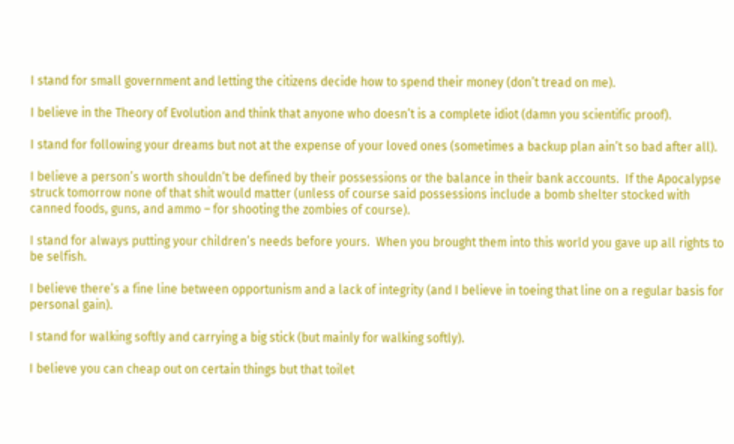I stand for small government and letting the citizens decide how to spend their money (don’t tread on me).

I believe in the Theory of Evolution and think that anyone who doesn’t is a complete idiot (damn you scientific proof).

I stand for following your dreams but not at the expense of your loved ones (sometimes a backup plan ain’t so bad after all).

I believe a person’s worth shouldn’t be defined by their possessions or the balance in their bank accounts.  If the Apocalypse struck tomorrow none of that shit would matter (unless of course said possessions include a bomb shelter stocked with canned foods, guns, and ammo – for shooting the zombies of course).

I stand for always putting your children’s needs before yours.  When you brought them into this world you gave up all rights to be selfish.

I believe there’s a fine line between opportunism and a lack of integrity (and I believe in toeing that line on a regular basis for personal gain).

I stand for walking softly and carrying a big stick (but mainly for walking softly).

I believe you can cheap out on certain things but that toilet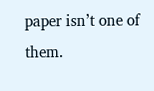paper isn’t one of them.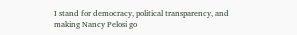I stand for democracy, political transparency, and making Nancy Pelosi go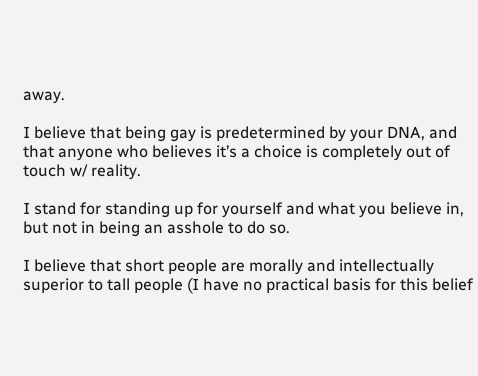away.

I believe that being gay is predetermined by your DNA, and that anyone who believes it’s a choice is completely out of touch w/ reality.

I stand for standing up for yourself and what you believe in, but not in being an asshole to do so.

I believe that short people are morally and intellectually superior to tall people (I have no practical basis for this belief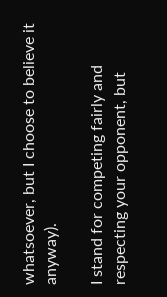whatsoever, but I choose to believe it anyway).

I stand for competing fairly and respecting your opponent, but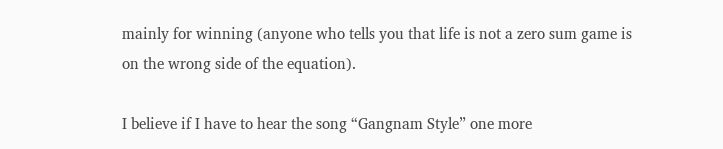mainly for winning (anyone who tells you that life is not a zero sum game is on the wrong side of the equation).

I believe if I have to hear the song “Gangnam Style” one more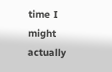time I might actually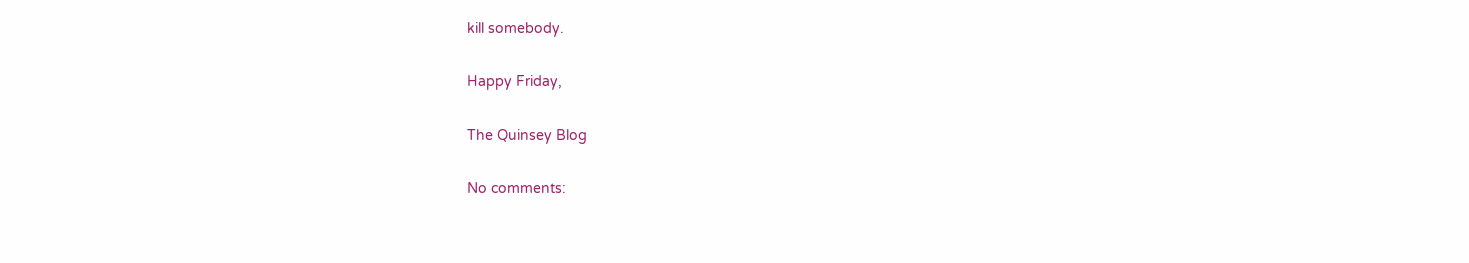kill somebody.

Happy Friday,

The Quinsey Blog

No comments: